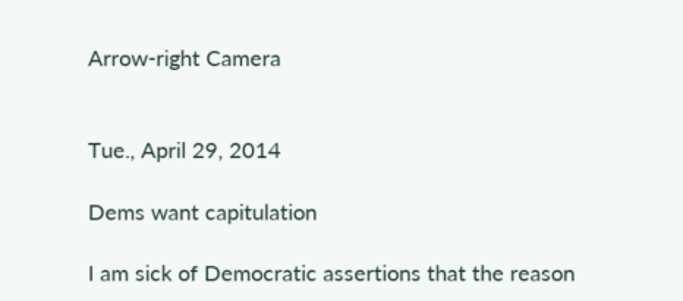Arrow-right Camera


Tue., April 29, 2014

Dems want capitulation

I am sick of Democratic assertions that the reason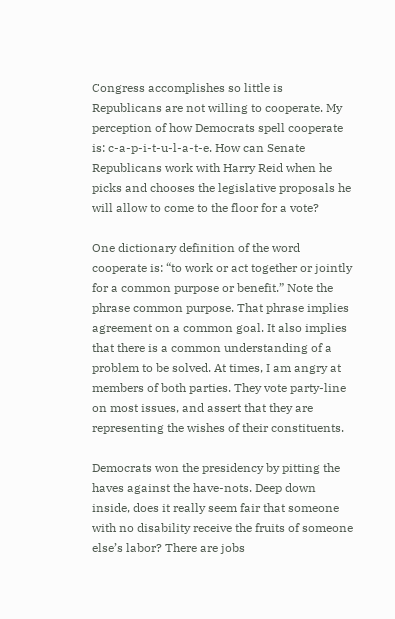Congress accomplishes so little is Republicans are not willing to cooperate. My perception of how Democrats spell cooperate is: c-a-p-i-t-u-l-a-t-e. How can Senate Republicans work with Harry Reid when he picks and chooses the legislative proposals he will allow to come to the floor for a vote?

One dictionary definition of the word cooperate is: “to work or act together or jointly for a common purpose or benefit.” Note the phrase common purpose. That phrase implies agreement on a common goal. It also implies that there is a common understanding of a problem to be solved. At times, I am angry at members of both parties. They vote party-line on most issues, and assert that they are representing the wishes of their constituents.

Democrats won the presidency by pitting the haves against the have-nots. Deep down inside, does it really seem fair that someone with no disability receive the fruits of someone else’s labor? There are jobs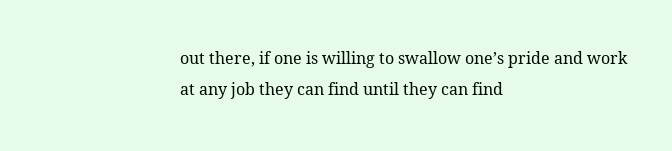out there, if one is willing to swallow one’s pride and work at any job they can find until they can find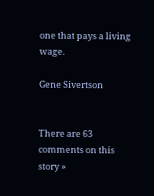one that pays a living wage.

Gene Sivertson


There are 63 comments on this story »